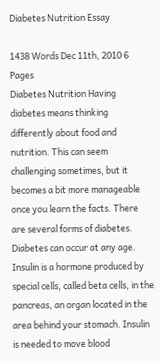Diabetes Nutrition Essay

1438 Words Dec 11th, 2010 6 Pages
Diabetes Nutrition Having diabetes means thinking differently about food and nutrition. This can seem challenging sometimes, but it becomes a bit more manageable once you learn the facts. There are several forms of diabetes. Diabetes can occur at any age. Insulin is a hormone produced by special cells, called beta cells, in the pancreas, an organ located in the area behind your stomach. Insulin is needed to move blood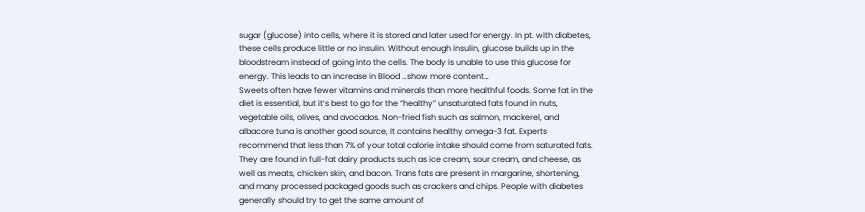sugar (glucose) into cells, where it is stored and later used for energy. In pt. with diabetes, these cells produce little or no insulin. Without enough insulin, glucose builds up in the bloodstream instead of going into the cells. The body is unable to use this glucose for energy. This leads to an increase in Blood …show more content…
Sweets often have fewer vitamins and minerals than more healthful foods. Some fat in the diet is essential, but it’s best to go for the “healthy” unsaturated fats found in nuts, vegetable oils, olives, and avocados. Non-fried fish such as salmon, mackerel, and albacore tuna is another good source, It contains healthy omega-3 fat. Experts recommend that less than 7% of your total calorie intake should come from saturated fats. They are found in full-fat dairy products such as ice cream, sour cream, and cheese, as well as meats, chicken skin, and bacon. Trans fats are present in margarine, shortening, and many processed packaged goods such as crackers and chips. People with diabetes generally should try to get the same amount of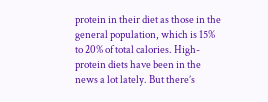protein in their diet as those in the general population, which is 15% to 20% of total calories. High-protein diets have been in the news a lot lately. But there’s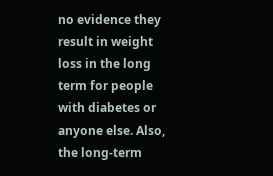no evidence they result in weight loss in the long term for people with diabetes or anyone else. Also, the long-term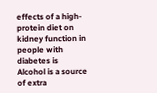effects of a high-protein diet on kidney function in people with diabetes is Alcohol is a source of extra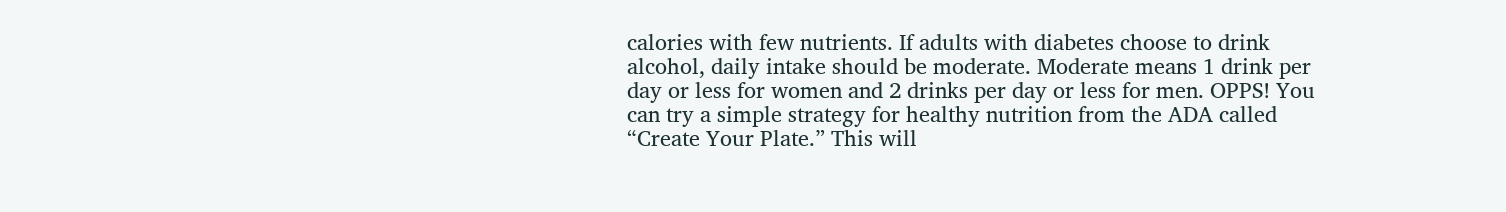calories with few nutrients. If adults with diabetes choose to drink alcohol, daily intake should be moderate. Moderate means 1 drink per day or less for women and 2 drinks per day or less for men. OPPS! You can try a simple strategy for healthy nutrition from the ADA called “Create Your Plate.” This will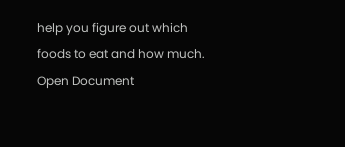help you figure out which foods to eat and how much.
Open Document